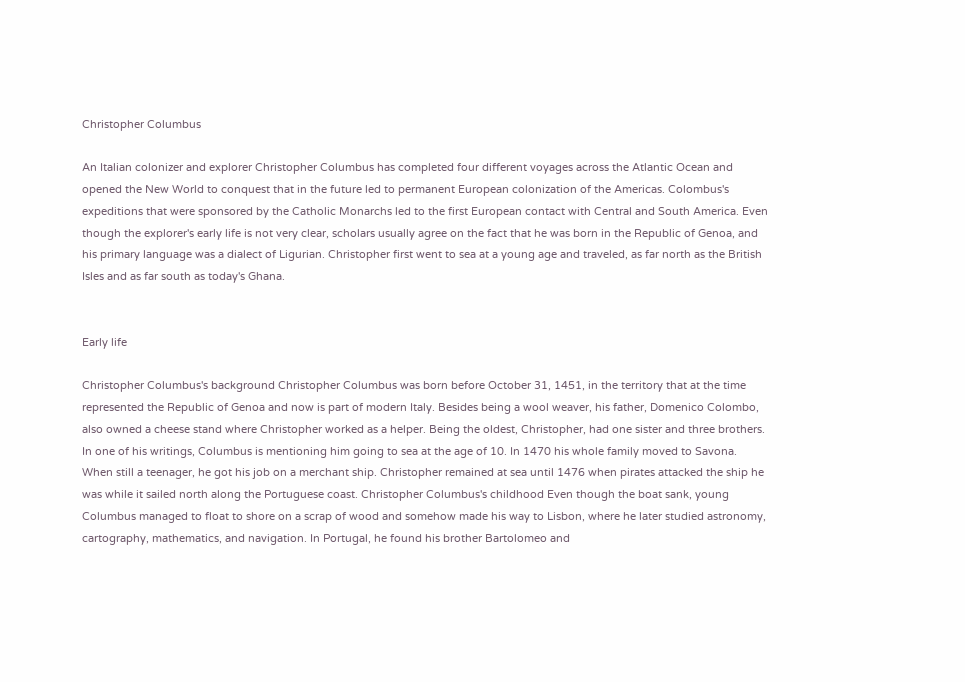Christopher Columbus

An Italian colonizer and explorer Christopher Columbus has completed four different voyages across the Atlantic Ocean and opened the New World to conquest that in the future led to permanent European colonization of the Americas. Colombus's expeditions that were sponsored by the Catholic Monarchs led to the first European contact with Central and South America. Even though the explorer's early life is not very clear, scholars usually agree on the fact that he was born in the Republic of Genoa, and his primary language was a dialect of Ligurian. Christopher first went to sea at a young age and traveled, as far north as the British Isles and as far south as today's Ghana.


Early life

Christopher Columbus's background Christopher Columbus was born before October 31, 1451, in the territory that at the time represented the Republic of Genoa and now is part of modern Italy. Besides being a wool weaver, his father, Domenico Colombo, also owned a cheese stand where Christopher worked as a helper. Being the oldest, Christopher, had one sister and three brothers. In one of his writings, Columbus is mentioning him going to sea at the age of 10. In 1470 his whole family moved to Savona. When still a teenager, he got his job on a merchant ship. Christopher remained at sea until 1476 when pirates attacked the ship he was while it sailed north along the Portuguese coast. Christopher Columbus's childhood Even though the boat sank, young Columbus managed to float to shore on a scrap of wood and somehow made his way to Lisbon, where he later studied astronomy, cartography, mathematics, and navigation. In Portugal, he found his brother Bartolomeo and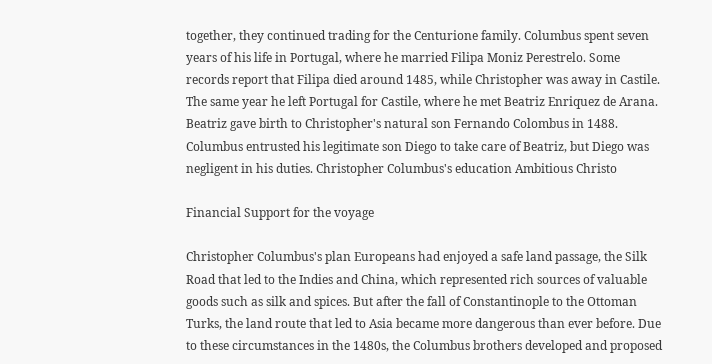together, they continued trading for the Centurione family. Columbus spent seven years of his life in Portugal, where he married Filipa Moniz Perestrelo. Some records report that Filipa died around 1485, while Christopher was away in Castile. The same year he left Portugal for Castile, where he met Beatriz Enriquez de Arana. Beatriz gave birth to Christopher's natural son Fernando Colombus in 1488. Columbus entrusted his legitimate son Diego to take care of Beatriz, but Diego was negligent in his duties. Christopher Columbus's education Ambitious Christo

Financial Support for the voyage

Christopher Columbus's plan Europeans had enjoyed a safe land passage, the Silk Road that led to the Indies and China, which represented rich sources of valuable goods such as silk and spices. But after the fall of Constantinople to the Ottoman Turks, the land route that led to Asia became more dangerous than ever before. Due to these circumstances in the 1480s, the Columbus brothers developed and proposed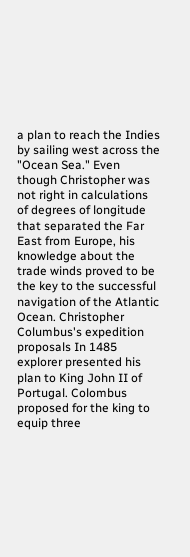a plan to reach the Indies by sailing west across the "Ocean Sea." Even though Christopher was not right in calculations of degrees of longitude that separated the Far East from Europe, his knowledge about the trade winds proved to be the key to the successful navigation of the Atlantic Ocean. Christopher Columbus's expedition proposals In 1485 explorer presented his plan to King John II of Portugal. Colombus proposed for the king to equip three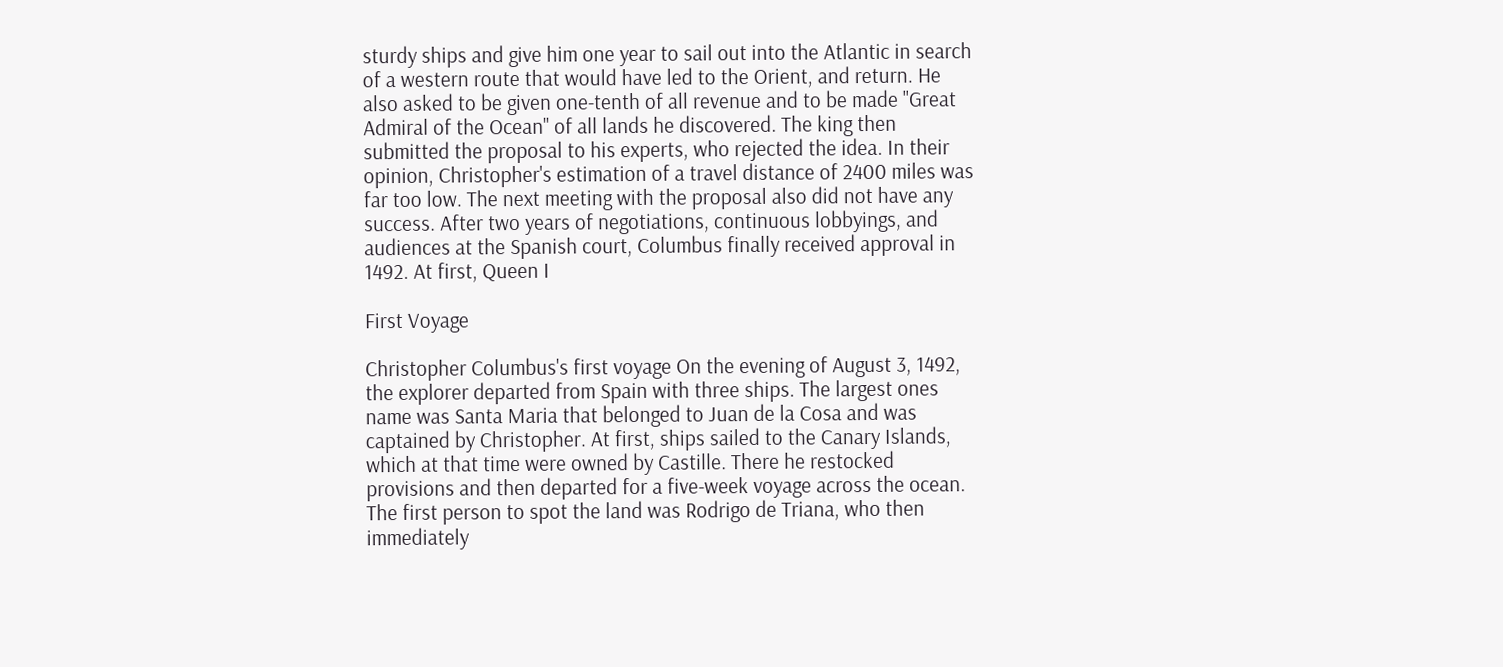sturdy ships and give him one year to sail out into the Atlantic in search of a western route that would have led to the Orient, and return. He also asked to be given one-tenth of all revenue and to be made "Great Admiral of the Ocean" of all lands he discovered. The king then submitted the proposal to his experts, who rejected the idea. In their opinion, Christopher's estimation of a travel distance of 2400 miles was far too low. The next meeting with the proposal also did not have any success. After two years of negotiations, continuous lobbyings, and audiences at the Spanish court, Columbus finally received approval in 1492. At first, Queen I

First Voyage

Christopher Columbus's first voyage On the evening of August 3, 1492, the explorer departed from Spain with three ships. The largest ones name was Santa Maria that belonged to Juan de la Cosa and was captained by Christopher. At first, ships sailed to the Canary Islands, which at that time were owned by Castille. There he restocked provisions and then departed for a five-week voyage across the ocean. The first person to spot the land was Rodrigo de Triana, who then immediately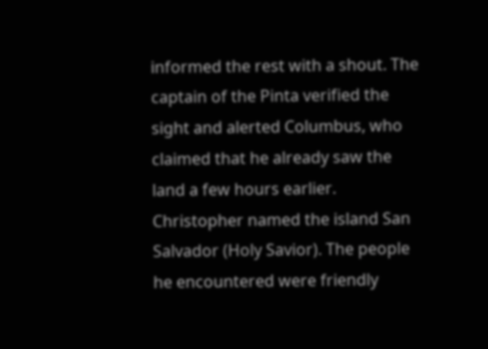informed the rest with a shout. The captain of the Pinta verified the sight and alerted Columbus, who claimed that he already saw the land a few hours earlier. Christopher named the island San Salvador (Holy Savior). The people he encountered were friendly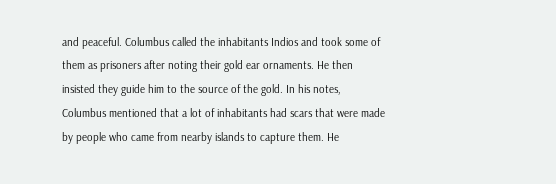and peaceful. Columbus called the inhabitants Indios and took some of them as prisoners after noting their gold ear ornaments. He then insisted they guide him to the source of the gold. In his notes, Columbus mentioned that a lot of inhabitants had scars that were made by people who came from nearby islands to capture them. He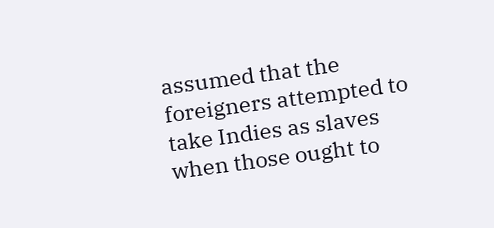assumed that the foreigners attempted to take Indies as slaves when those ought to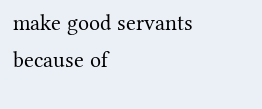make good servants because of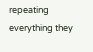repeating everything they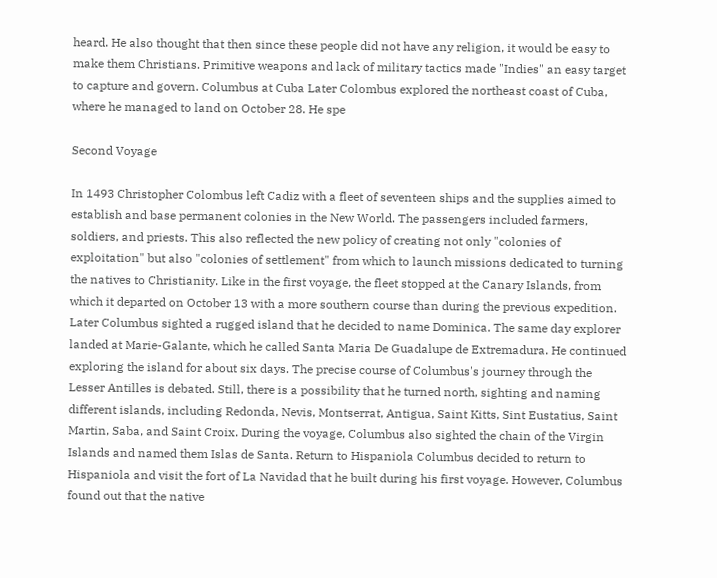heard. He also thought that then since these people did not have any religion, it would be easy to make them Christians. Primitive weapons and lack of military tactics made "Indies" an easy target to capture and govern. Columbus at Cuba Later Colombus explored the northeast coast of Cuba, where he managed to land on October 28. He spe

Second Voyage

In 1493 Christopher Colombus left Cadiz with a fleet of seventeen ships and the supplies aimed to establish and base permanent colonies in the New World. The passengers included farmers, soldiers, and priests. This also reflected the new policy of creating not only "colonies of exploitation" but also "colonies of settlement" from which to launch missions dedicated to turning the natives to Christianity. Like in the first voyage, the fleet stopped at the Canary Islands, from which it departed on October 13 with a more southern course than during the previous expedition. Later Columbus sighted a rugged island that he decided to name Dominica. The same day explorer landed at Marie-Galante, which he called Santa Maria De Guadalupe de Extremadura. He continued exploring the island for about six days. The precise course of Columbus's journey through the Lesser Antilles is debated. Still, there is a possibility that he turned north, sighting and naming different islands, including Redonda, Nevis, Montserrat, Antigua, Saint Kitts, Sint Eustatius, Saint Martin, Saba, and Saint Croix. During the voyage, Columbus also sighted the chain of the Virgin Islands and named them Islas de Santa. Return to Hispaniola Columbus decided to return to Hispaniola and visit the fort of La Navidad that he built during his first voyage. However, Columbus found out that the native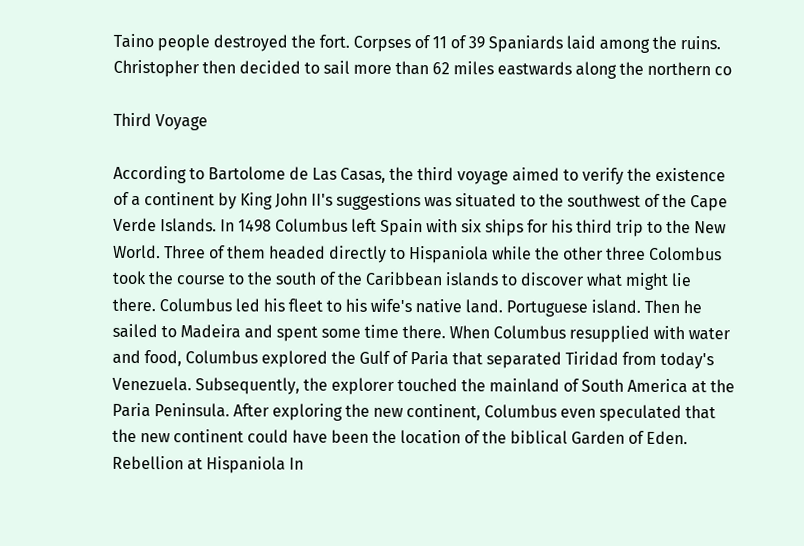Taino people destroyed the fort. Corpses of 11 of 39 Spaniards laid among the ruins. Christopher then decided to sail more than 62 miles eastwards along the northern co

Third Voyage

According to Bartolome de Las Casas, the third voyage aimed to verify the existence of a continent by King John II's suggestions was situated to the southwest of the Cape Verde Islands. In 1498 Columbus left Spain with six ships for his third trip to the New World. Three of them headed directly to Hispaniola while the other three Colombus took the course to the south of the Caribbean islands to discover what might lie there. Columbus led his fleet to his wife's native land. Portuguese island. Then he sailed to Madeira and spent some time there. When Columbus resupplied with water and food, Columbus explored the Gulf of Paria that separated Tiridad from today's Venezuela. Subsequently, the explorer touched the mainland of South America at the Paria Peninsula. After exploring the new continent, Columbus even speculated that the new continent could have been the location of the biblical Garden of Eden. Rebellion at Hispaniola In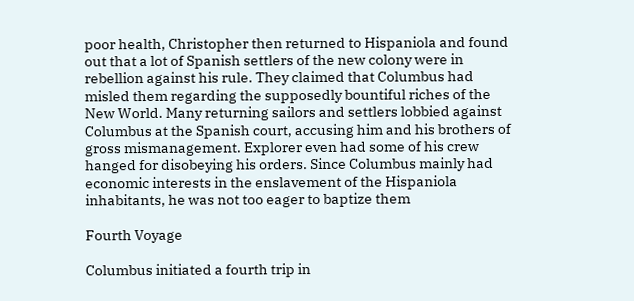poor health, Christopher then returned to Hispaniola and found out that a lot of Spanish settlers of the new colony were in rebellion against his rule. They claimed that Columbus had misled them regarding the supposedly bountiful riches of the New World. Many returning sailors and settlers lobbied against Columbus at the Spanish court, accusing him and his brothers of gross mismanagement. Explorer even had some of his crew hanged for disobeying his orders. Since Columbus mainly had economic interests in the enslavement of the Hispaniola inhabitants, he was not too eager to baptize them

Fourth Voyage

Columbus initiated a fourth trip in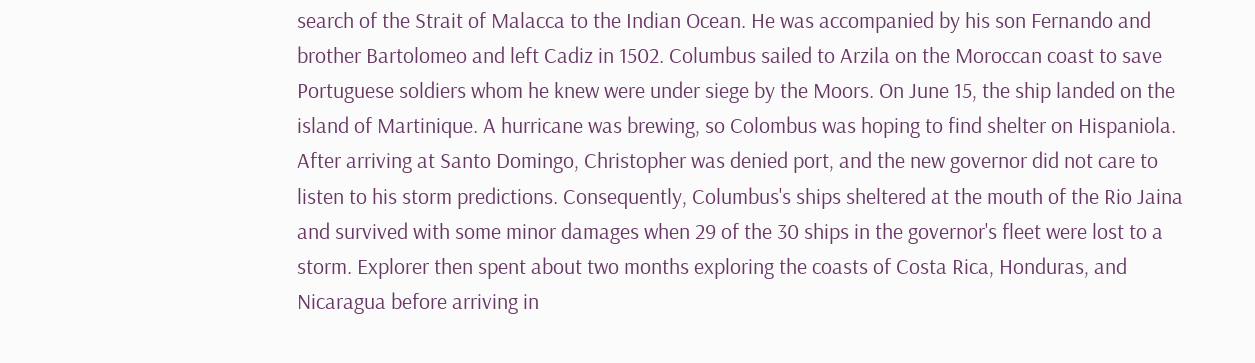search of the Strait of Malacca to the Indian Ocean. He was accompanied by his son Fernando and brother Bartolomeo and left Cadiz in 1502. Columbus sailed to Arzila on the Moroccan coast to save Portuguese soldiers whom he knew were under siege by the Moors. On June 15, the ship landed on the island of Martinique. A hurricane was brewing, so Colombus was hoping to find shelter on Hispaniola. After arriving at Santo Domingo, Christopher was denied port, and the new governor did not care to listen to his storm predictions. Consequently, Columbus's ships sheltered at the mouth of the Rio Jaina and survived with some minor damages when 29 of the 30 ships in the governor's fleet were lost to a storm. Explorer then spent about two months exploring the coasts of Costa Rica, Honduras, and Nicaragua before arriving in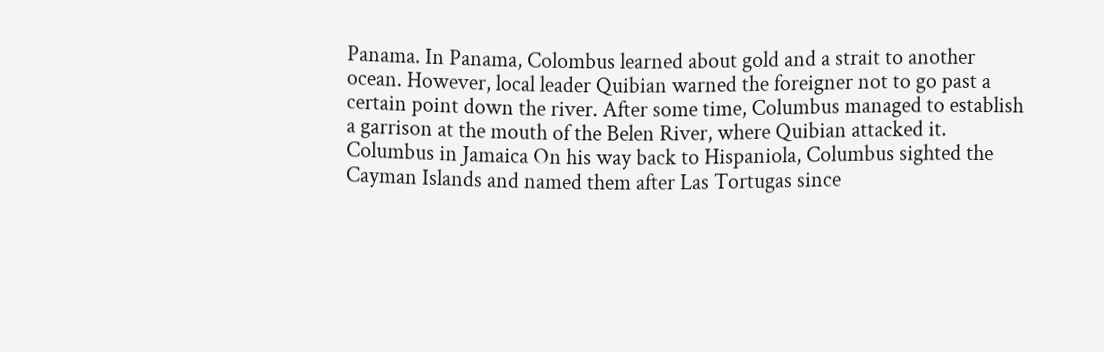Panama. In Panama, Colombus learned about gold and a strait to another ocean. However, local leader Quibian warned the foreigner not to go past a certain point down the river. After some time, Columbus managed to establish a garrison at the mouth of the Belen River, where Quibian attacked it. Columbus in Jamaica On his way back to Hispaniola, Columbus sighted the Cayman Islands and named them after Las Tortugas since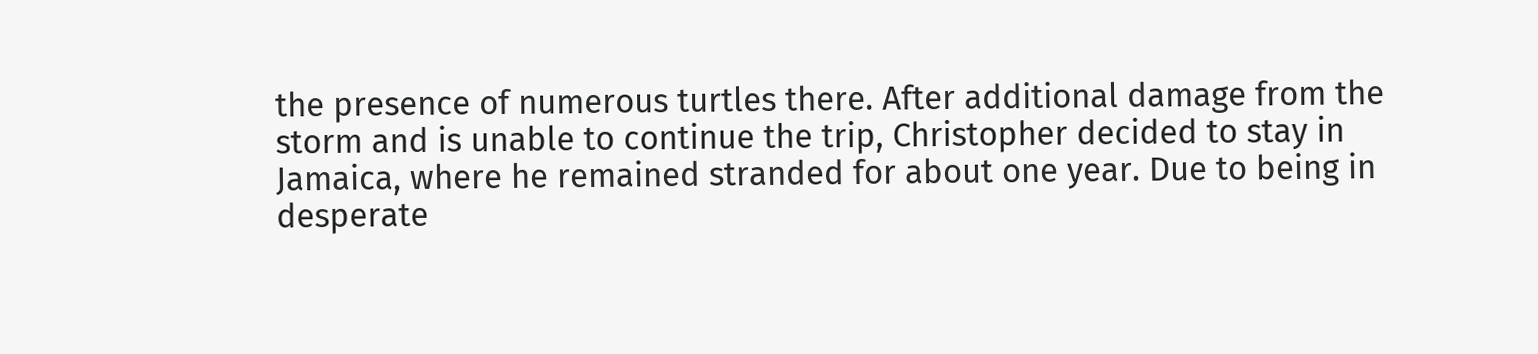the presence of numerous turtles there. After additional damage from the storm and is unable to continue the trip, Christopher decided to stay in Jamaica, where he remained stranded for about one year. Due to being in desperate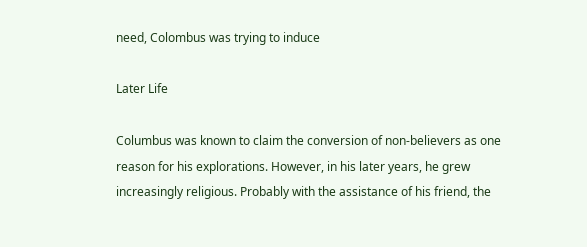need, Colombus was trying to induce

Later Life

Columbus was known to claim the conversion of non-believers as one reason for his explorations. However, in his later years, he grew increasingly religious. Probably with the assistance of his friend, the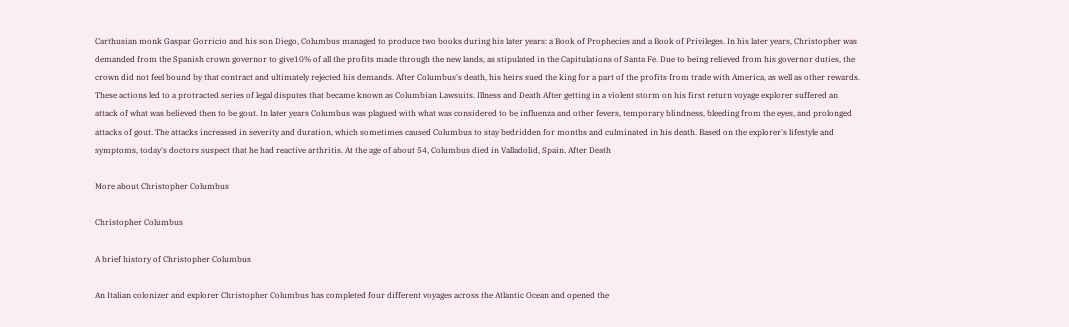Carthusian monk Gaspar Gorricio and his son Diego, Columbus managed to produce two books during his later years: a Book of Prophecies and a Book of Privileges. In his later years, Christopher was demanded from the Spanish crown governor to give10% of all the profits made through the new lands, as stipulated in the Capitulations of Santa Fe. Due to being relieved from his governor duties, the crown did not feel bound by that contract and ultimately rejected his demands. After Columbus's death, his heirs sued the king for a part of the profits from trade with America, as well as other rewards. These actions led to a protracted series of legal disputes that became known as Columbian Lawsuits. Illness and Death After getting in a violent storm on his first return voyage explorer suffered an attack of what was believed then to be gout. In later years Columbus was plagued with what was considered to be influenza and other fevers, temporary blindness, bleeding from the eyes, and prolonged attacks of gout. The attacks increased in severity and duration, which sometimes caused Columbus to stay bedridden for months and culminated in his death. Based on the explorer's lifestyle and symptoms, today's doctors suspect that he had reactive arthritis. At the age of about 54, Columbus died in Valladolid, Spain. After Death

More about Christopher Columbus

Christopher Columbus

A brief history of Christopher Columbus

An Italian colonizer and explorer Christopher Columbus has completed four different voyages across the Atlantic Ocean and opened the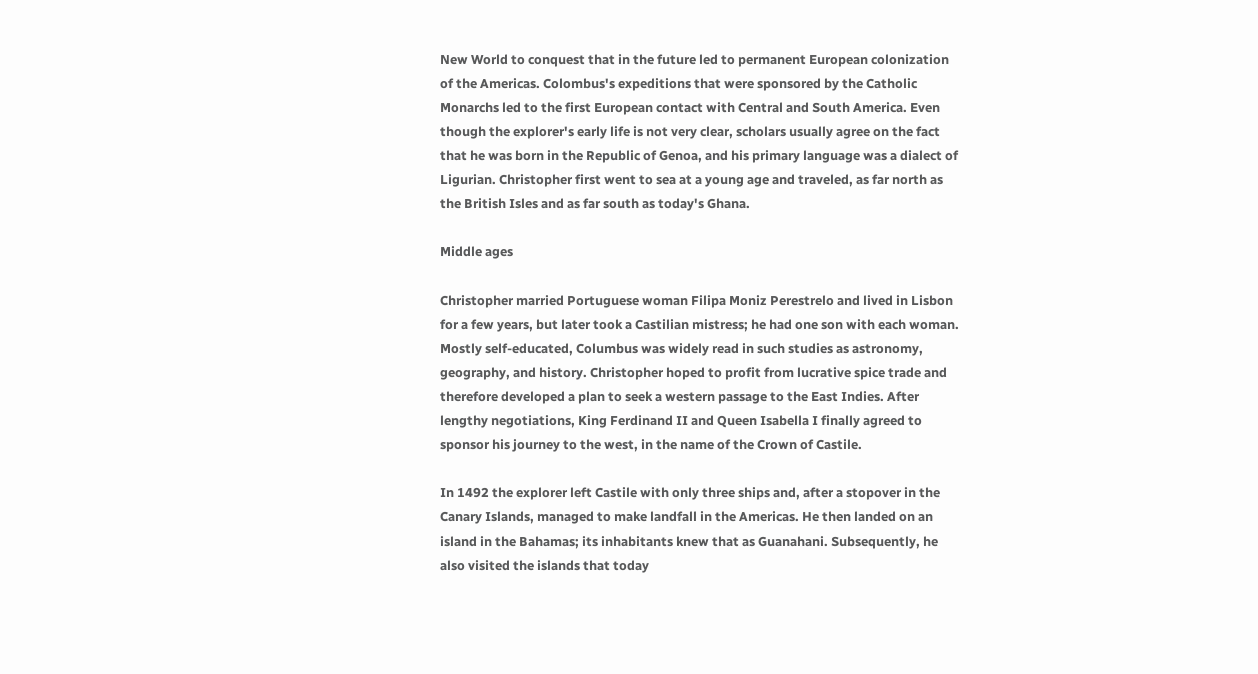New World to conquest that in the future led to permanent European colonization of the Americas. Colombus's expeditions that were sponsored by the Catholic Monarchs led to the first European contact with Central and South America. Even though the explorer's early life is not very clear, scholars usually agree on the fact that he was born in the Republic of Genoa, and his primary language was a dialect of Ligurian. Christopher first went to sea at a young age and traveled, as far north as the British Isles and as far south as today's Ghana.

Middle ages

Christopher married Portuguese woman Filipa Moniz Perestrelo and lived in Lisbon for a few years, but later took a Castilian mistress; he had one son with each woman. Mostly self-educated, Columbus was widely read in such studies as astronomy, geography, and history. Christopher hoped to profit from lucrative spice trade and therefore developed a plan to seek a western passage to the East Indies. After lengthy negotiations, King Ferdinand II and Queen Isabella I finally agreed to sponsor his journey to the west, in the name of the Crown of Castile.

In 1492 the explorer left Castile with only three ships and, after a stopover in the Canary Islands, managed to make landfall in the Americas. He then landed on an island in the Bahamas; its inhabitants knew that as Guanahani. Subsequently, he also visited the islands that today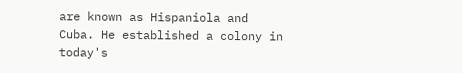are known as Hispaniola and Cuba. He established a colony in today's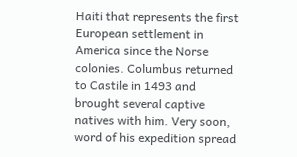Haiti that represents the first European settlement in America since the Norse colonies. Columbus returned to Castile in 1493 and brought several captive natives with him. Very soon, word of his expedition spread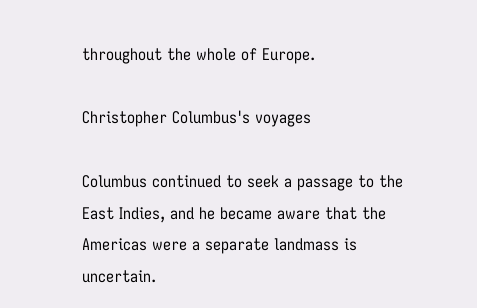throughout the whole of Europe.

Christopher Columbus's voyages

Columbus continued to seek a passage to the East Indies, and he became aware that the Americas were a separate landmass is uncertain.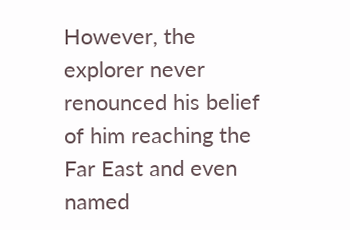However, the explorer never renounced his belief of him reaching the Far East and even named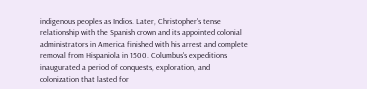indigenous peoples as Indios. Later, Christopher's tense relationship with the Spanish crown and its appointed colonial administrators in America finished with his arrest and complete removal from Hispaniola in 1500. Columbus's expeditions inaugurated a period of conquests, exploration, and colonization that lasted for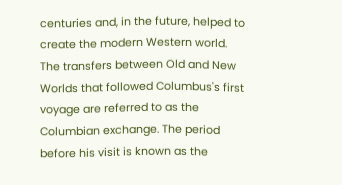centuries and, in the future, helped to create the modern Western world. The transfers between Old and New Worlds that followed Columbus's first voyage are referred to as the Columbian exchange. The period before his visit is known as the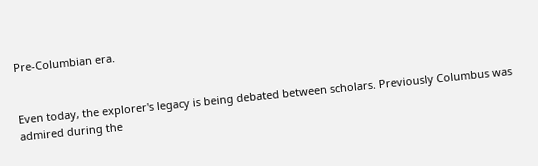Pre-Columbian era.


Even today, the explorer's legacy is being debated between scholars. Previously Columbus was admired during the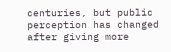centuries, but public perception has changed after giving more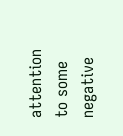attention to some negative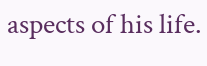aspects of his life.